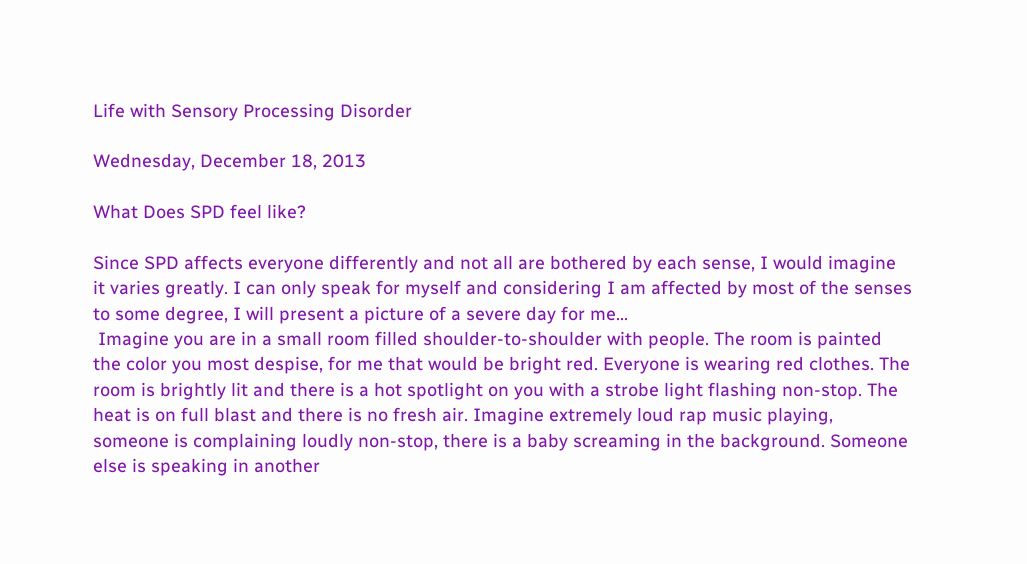Life with Sensory Processing Disorder

Wednesday, December 18, 2013

What Does SPD feel like?

Since SPD affects everyone differently and not all are bothered by each sense, I would imagine it varies greatly. I can only speak for myself and considering I am affected by most of the senses to some degree, I will present a picture of a severe day for me…
 Imagine you are in a small room filled shoulder-to-shoulder with people. The room is painted the color you most despise, for me that would be bright red. Everyone is wearing red clothes. The room is brightly lit and there is a hot spotlight on you with a strobe light flashing non-stop. The heat is on full blast and there is no fresh air. Imagine extremely loud rap music playing, someone is complaining loudly non-stop, there is a baby screaming in the background. Someone else is speaking in another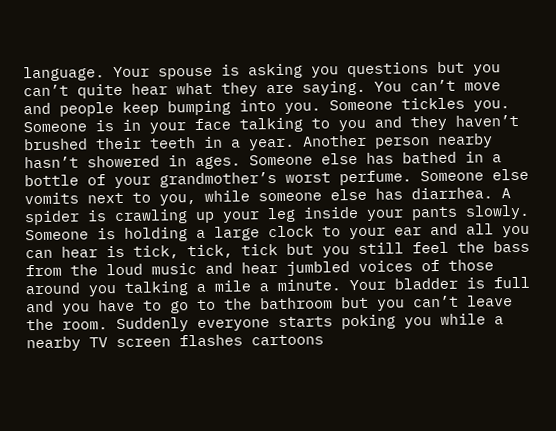language. Your spouse is asking you questions but you can’t quite hear what they are saying. You can’t move and people keep bumping into you. Someone tickles you. Someone is in your face talking to you and they haven’t brushed their teeth in a year. Another person nearby hasn’t showered in ages. Someone else has bathed in a bottle of your grandmother’s worst perfume. Someone else vomits next to you, while someone else has diarrhea. A spider is crawling up your leg inside your pants slowly. Someone is holding a large clock to your ear and all you can hear is tick, tick, tick but you still feel the bass from the loud music and hear jumbled voices of those around you talking a mile a minute. Your bladder is full and you have to go to the bathroom but you can’t leave the room. Suddenly everyone starts poking you while a nearby TV screen flashes cartoons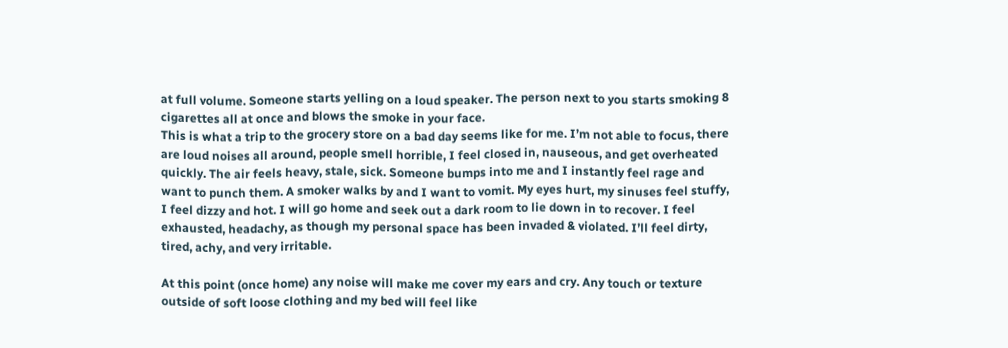at full volume. Someone starts yelling on a loud speaker. The person next to you starts smoking 8 cigarettes all at once and blows the smoke in your face.
This is what a trip to the grocery store on a bad day seems like for me. I’m not able to focus, there are loud noises all around, people smell horrible, I feel closed in, nauseous, and get overheated quickly. The air feels heavy, stale, sick. Someone bumps into me and I instantly feel rage and want to punch them. A smoker walks by and I want to vomit. My eyes hurt, my sinuses feel stuffy, I feel dizzy and hot. I will go home and seek out a dark room to lie down in to recover. I feel exhausted, headachy, as though my personal space has been invaded & violated. I’ll feel dirty, tired, achy, and very irritable.

At this point (once home) any noise will make me cover my ears and cry. Any touch or texture outside of soft loose clothing and my bed will feel like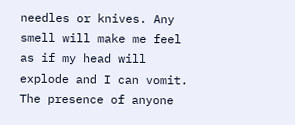needles or knives. Any smell will make me feel as if my head will explode and I can vomit. The presence of anyone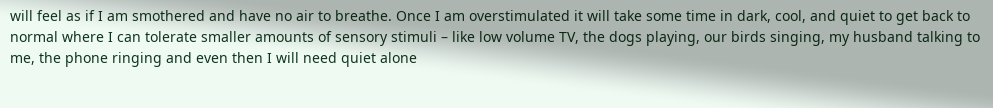will feel as if I am smothered and have no air to breathe. Once I am overstimulated it will take some time in dark, cool, and quiet to get back to normal where I can tolerate smaller amounts of sensory stimuli – like low volume TV, the dogs playing, our birds singing, my husband talking to me, the phone ringing and even then I will need quiet alone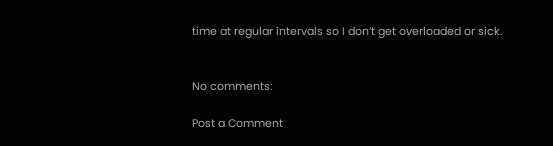time at regular intervals so I don’t get overloaded or sick.


No comments:

Post a Comment